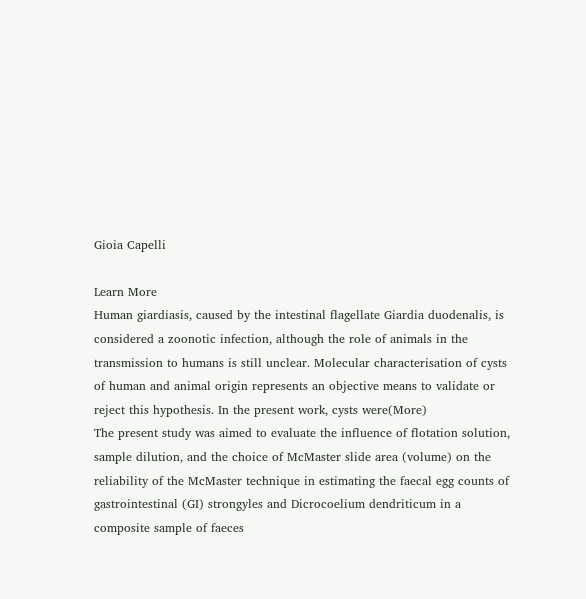Gioia Capelli

Learn More
Human giardiasis, caused by the intestinal flagellate Giardia duodenalis, is considered a zoonotic infection, although the role of animals in the transmission to humans is still unclear. Molecular characterisation of cysts of human and animal origin represents an objective means to validate or reject this hypothesis. In the present work, cysts were(More)
The present study was aimed to evaluate the influence of flotation solution, sample dilution, and the choice of McMaster slide area (volume) on the reliability of the McMaster technique in estimating the faecal egg counts of gastrointestinal (GI) strongyles and Dicrocoelium dendriticum in a composite sample of faeces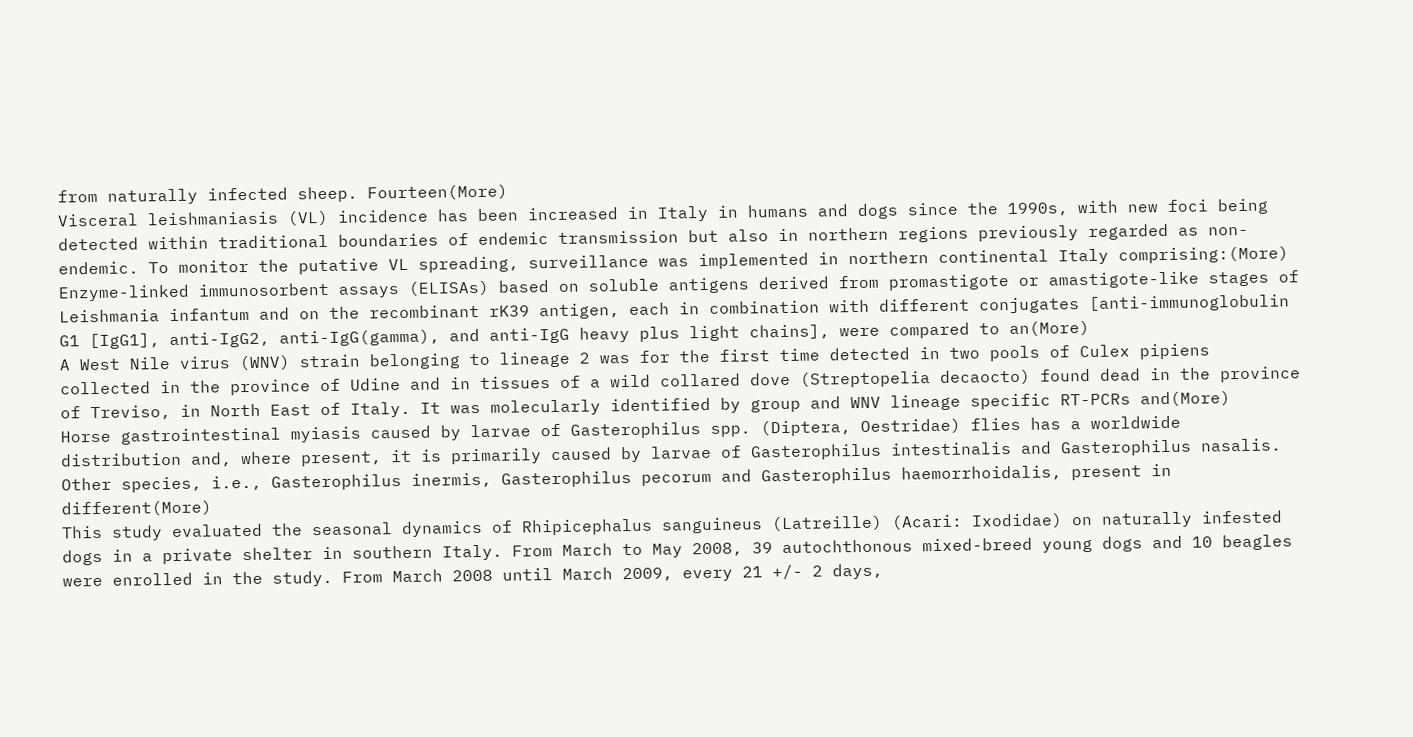from naturally infected sheep. Fourteen(More)
Visceral leishmaniasis (VL) incidence has been increased in Italy in humans and dogs since the 1990s, with new foci being detected within traditional boundaries of endemic transmission but also in northern regions previously regarded as non-endemic. To monitor the putative VL spreading, surveillance was implemented in northern continental Italy comprising:(More)
Enzyme-linked immunosorbent assays (ELISAs) based on soluble antigens derived from promastigote or amastigote-like stages of Leishmania infantum and on the recombinant rK39 antigen, each in combination with different conjugates [anti-immunoglobulin G1 [IgG1], anti-IgG2, anti-IgG(gamma), and anti-IgG heavy plus light chains], were compared to an(More)
A West Nile virus (WNV) strain belonging to lineage 2 was for the first time detected in two pools of Culex pipiens collected in the province of Udine and in tissues of a wild collared dove (Streptopelia decaocto) found dead in the province of Treviso, in North East of Italy. It was molecularly identified by group and WNV lineage specific RT-PCRs and(More)
Horse gastrointestinal myiasis caused by larvae of Gasterophilus spp. (Diptera, Oestridae) flies has a worldwide distribution and, where present, it is primarily caused by larvae of Gasterophilus intestinalis and Gasterophilus nasalis. Other species, i.e., Gasterophilus inermis, Gasterophilus pecorum and Gasterophilus haemorrhoidalis, present in different(More)
This study evaluated the seasonal dynamics of Rhipicephalus sanguineus (Latreille) (Acari: Ixodidae) on naturally infested dogs in a private shelter in southern Italy. From March to May 2008, 39 autochthonous mixed-breed young dogs and 10 beagles were enrolled in the study. From March 2008 until March 2009, every 21 +/- 2 days,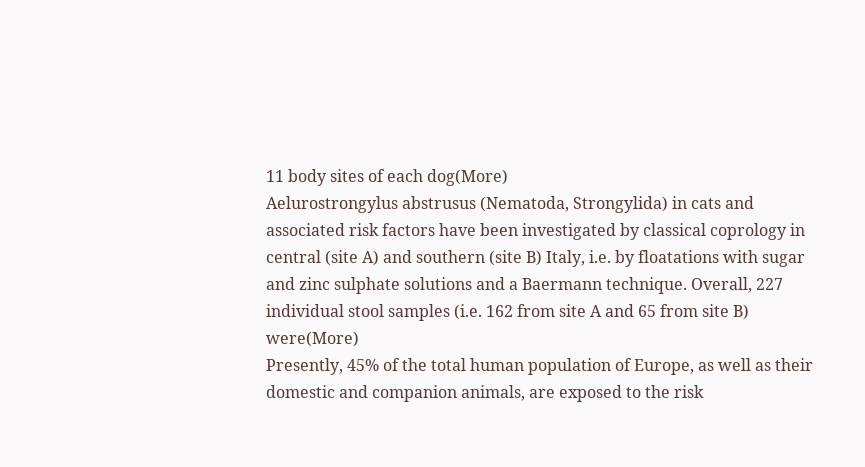11 body sites of each dog(More)
Aelurostrongylus abstrusus (Nematoda, Strongylida) in cats and associated risk factors have been investigated by classical coprology in central (site A) and southern (site B) Italy, i.e. by floatations with sugar and zinc sulphate solutions and a Baermann technique. Overall, 227 individual stool samples (i.e. 162 from site A and 65 from site B) were(More)
Presently, 45% of the total human population of Europe, as well as their domestic and companion animals, are exposed to the risk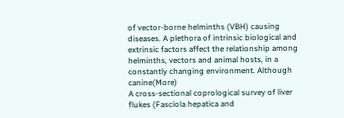of vector-borne helminths (VBH) causing diseases. A plethora of intrinsic biological and extrinsic factors affect the relationship among helminths, vectors and animal hosts, in a constantly changing environment. Although canine(More)
A cross-sectional coprological survey of liver flukes (Fasciola hepatica and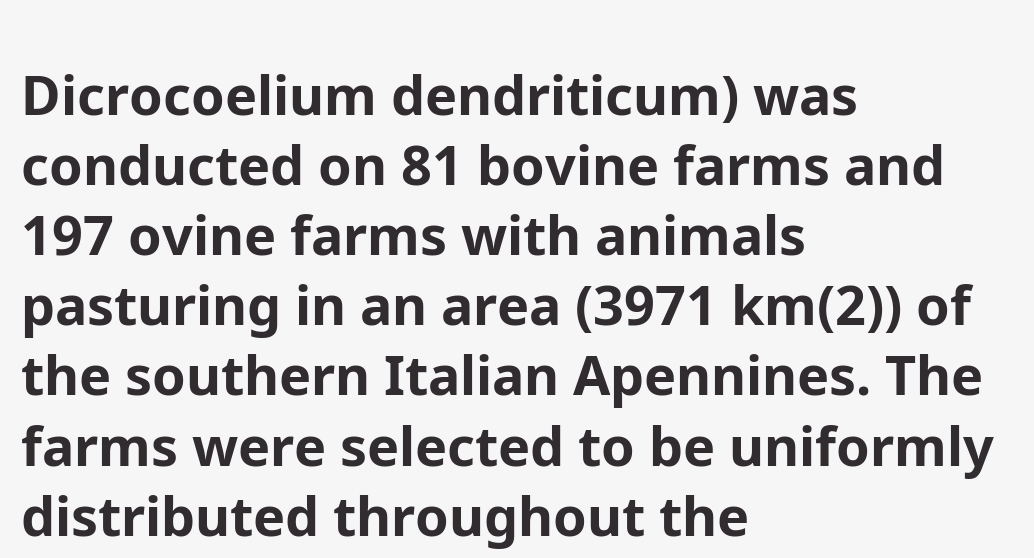Dicrocoelium dendriticum) was conducted on 81 bovine farms and 197 ovine farms with animals pasturing in an area (3971 km(2)) of the southern Italian Apennines. The farms were selected to be uniformly distributed throughout the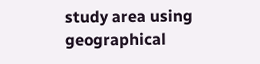study area using geographical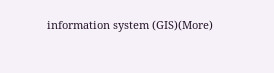information system (GIS)(More)